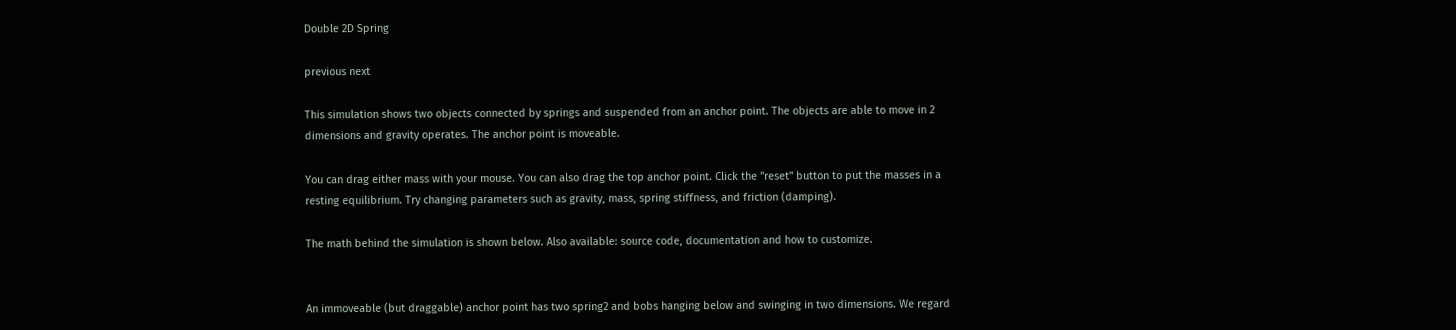Double 2D Spring

previous next

This simulation shows two objects connected by springs and suspended from an anchor point. The objects are able to move in 2 dimensions and gravity operates. The anchor point is moveable.

You can drag either mass with your mouse. You can also drag the top anchor point. Click the "reset" button to put the masses in a resting equilibrium. Try changing parameters such as gravity, mass, spring stiffness, and friction (damping).

The math behind the simulation is shown below. Also available: source code, documentation and how to customize.


An immoveable (but draggable) anchor point has two spring2 and bobs hanging below and swinging in two dimensions. We regard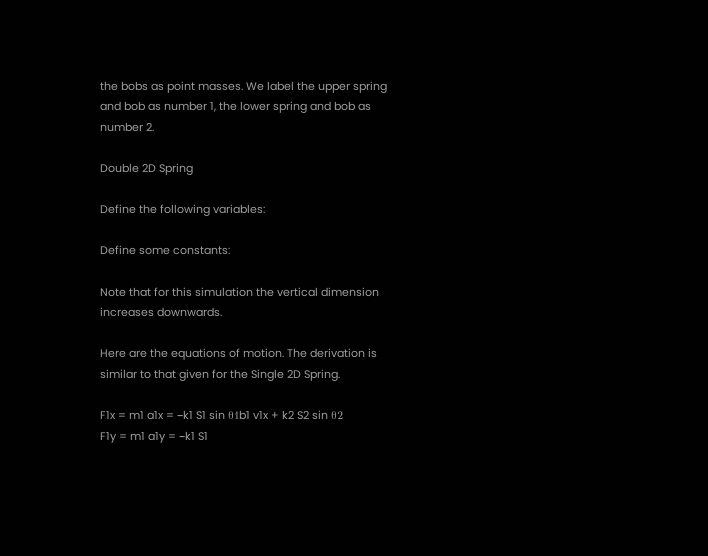the bobs as point masses. We label the upper spring and bob as number 1, the lower spring and bob as number 2.

Double 2D Spring

Define the following variables:

Define some constants:

Note that for this simulation the vertical dimension increases downwards.

Here are the equations of motion. The derivation is similar to that given for the Single 2D Spring.

F1x = m1 a1x = −k1 S1 sin θ1b1 v1x + k2 S2 sin θ2
F1y = m1 a1y = −k1 S1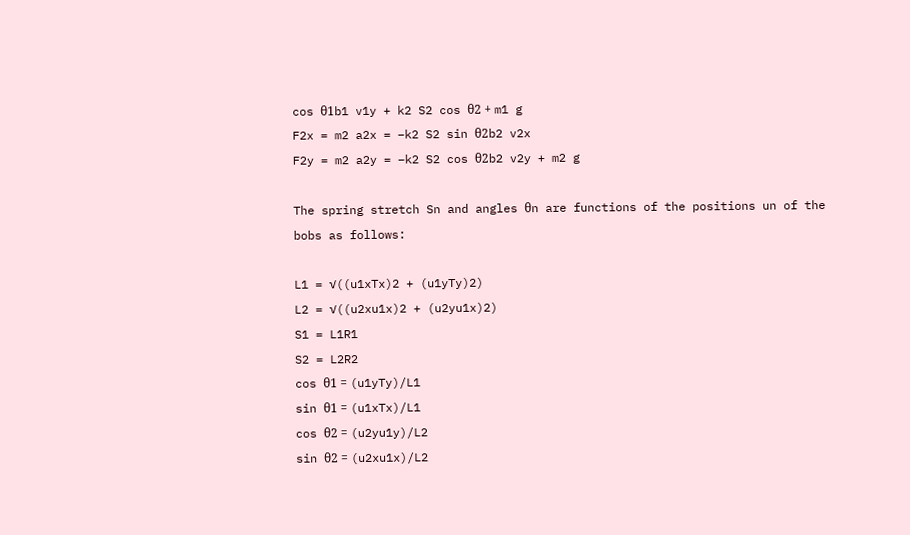cos θ1b1 v1y + k2 S2 cos θ2 + m1 g
F2x = m2 a2x = −k2 S2 sin θ2b2 v2x
F2y = m2 a2y = −k2 S2 cos θ2b2 v2y + m2 g

The spring stretch Sn and angles θn are functions of the positions un of the bobs as follows:

L1 = √((u1xTx)2 + (u1yTy)2)
L2 = √((u2xu1x)2 + (u2yu1x)2)
S1 = L1R1
S2 = L2R2
cos θ1 = (u1yTy)/L1
sin θ1 = (u1xTx)/L1
cos θ2 = (u2yu1y)/L2
sin θ2 = (u2xu1x)/L2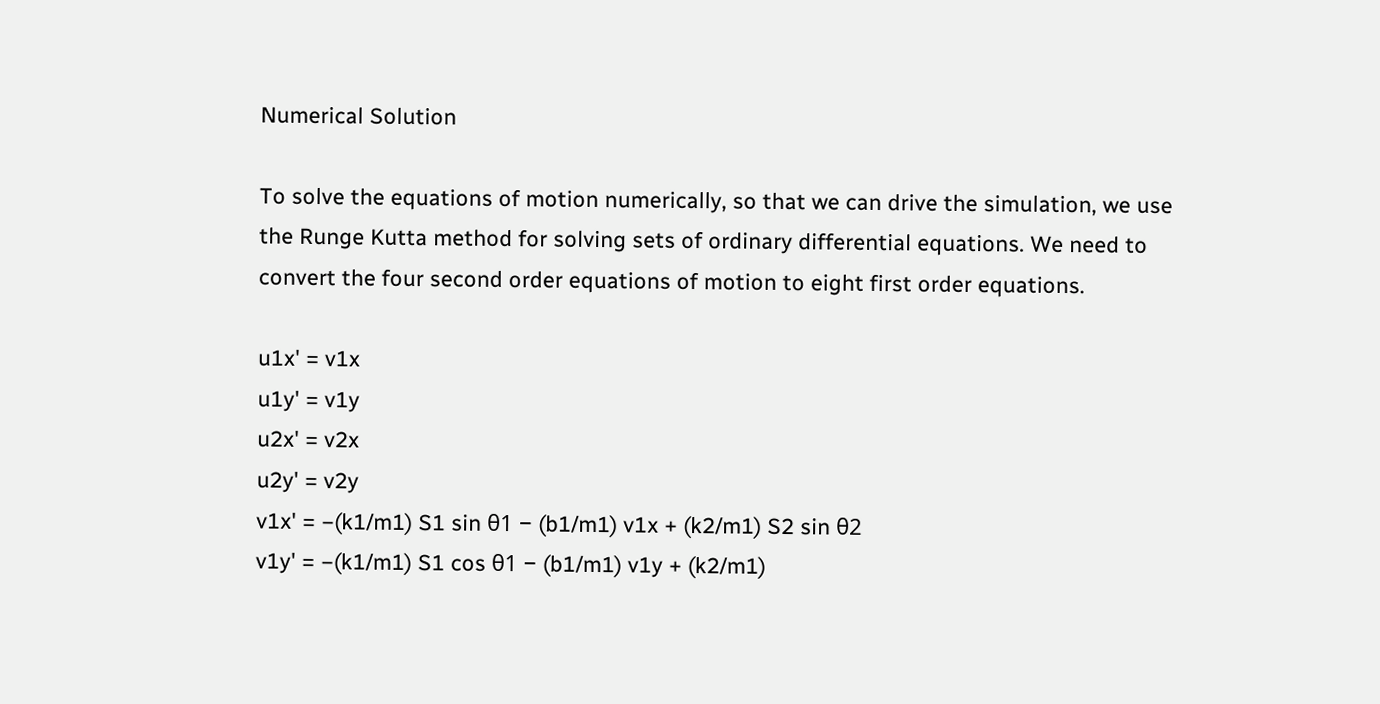Numerical Solution

To solve the equations of motion numerically, so that we can drive the simulation, we use the Runge Kutta method for solving sets of ordinary differential equations. We need to convert the four second order equations of motion to eight first order equations.

u1x' = v1x
u1y' = v1y
u2x' = v2x
u2y' = v2y
v1x' = −(k1/m1) S1 sin θ1 − (b1/m1) v1x + (k2/m1) S2 sin θ2
v1y' = −(k1/m1) S1 cos θ1 − (b1/m1) v1y + (k2/m1)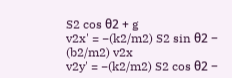S2 cos θ2 + g
v2x' = −(k2/m2) S2 sin θ2 − (b2/m2) v2x
v2y' = −(k2/m2) S2 cos θ2 −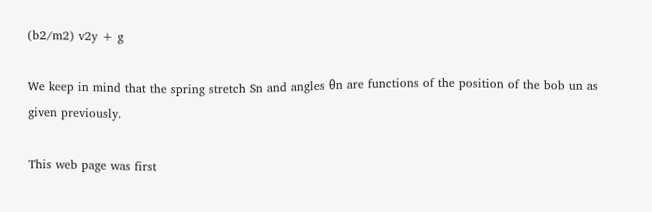(b2/m2) v2y + g

We keep in mind that the spring stretch Sn and angles θn are functions of the position of the bob un as given previously.

This web page was first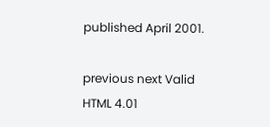published April 2001.

previous next Valid HTML 4.01